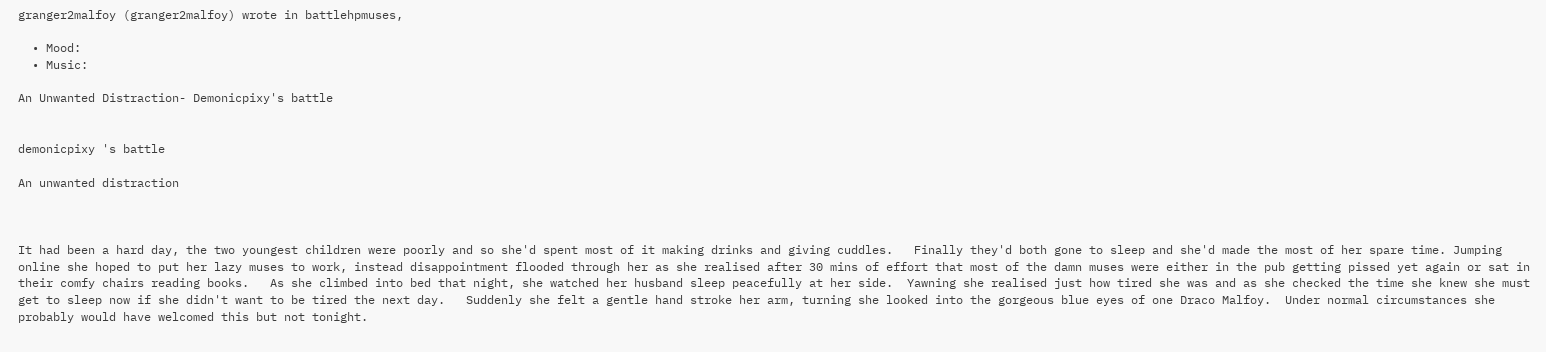granger2malfoy (granger2malfoy) wrote in battlehpmuses,

  • Mood:
  • Music:

An Unwanted Distraction- Demonicpixy's battle


demonicpixy 's battle

An unwanted distraction



It had been a hard day, the two youngest children were poorly and so she'd spent most of it making drinks and giving cuddles.   Finally they'd both gone to sleep and she'd made the most of her spare time. Jumping online she hoped to put her lazy muses to work, instead disappointment flooded through her as she realised after 30 mins of effort that most of the damn muses were either in the pub getting pissed yet again or sat in their comfy chairs reading books.   As she climbed into bed that night, she watched her husband sleep peacefully at her side.  Yawning she realised just how tired she was and as she checked the time she knew she must get to sleep now if she didn't want to be tired the next day.   Suddenly she felt a gentle hand stroke her arm, turning she looked into the gorgeous blue eyes of one Draco Malfoy.  Under normal circumstances she probably would have welcomed this but not tonight.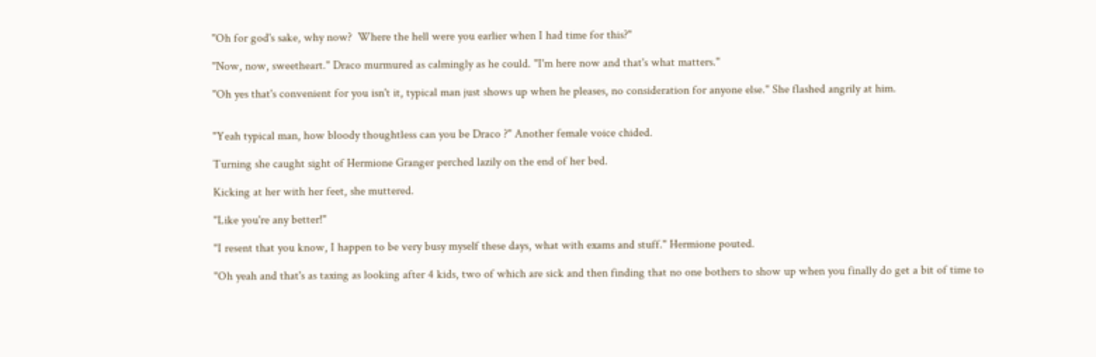"Oh for god's sake, why now?  Where the hell were you earlier when I had time for this?"

"Now, now, sweetheart." Draco murmured as calmingly as he could. "I'm here now and that's what matters."

"Oh yes that's convenient for you isn't it, typical man just shows up when he pleases, no consideration for anyone else." She flashed angrily at him.


"Yeah typical man, how bloody thoughtless can you be Draco ?" Another female voice chided.

Turning she caught sight of Hermione Granger perched lazily on the end of her bed.

Kicking at her with her feet, she muttered.

"Like you're any better!"

"I resent that you know, I happen to be very busy myself these days, what with exams and stuff." Hermione pouted.

"Oh yeah and that's as taxing as looking after 4 kids, two of which are sick and then finding that no one bothers to show up when you finally do get a bit of time to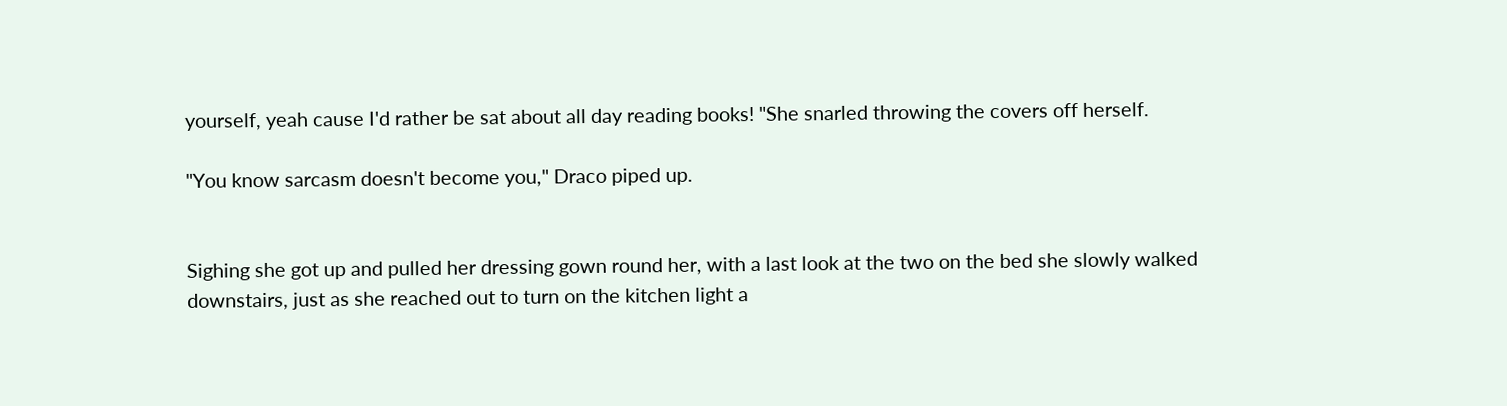yourself, yeah cause I'd rather be sat about all day reading books! "She snarled throwing the covers off herself.

"You know sarcasm doesn't become you," Draco piped up.


Sighing she got up and pulled her dressing gown round her, with a last look at the two on the bed she slowly walked downstairs, just as she reached out to turn on the kitchen light a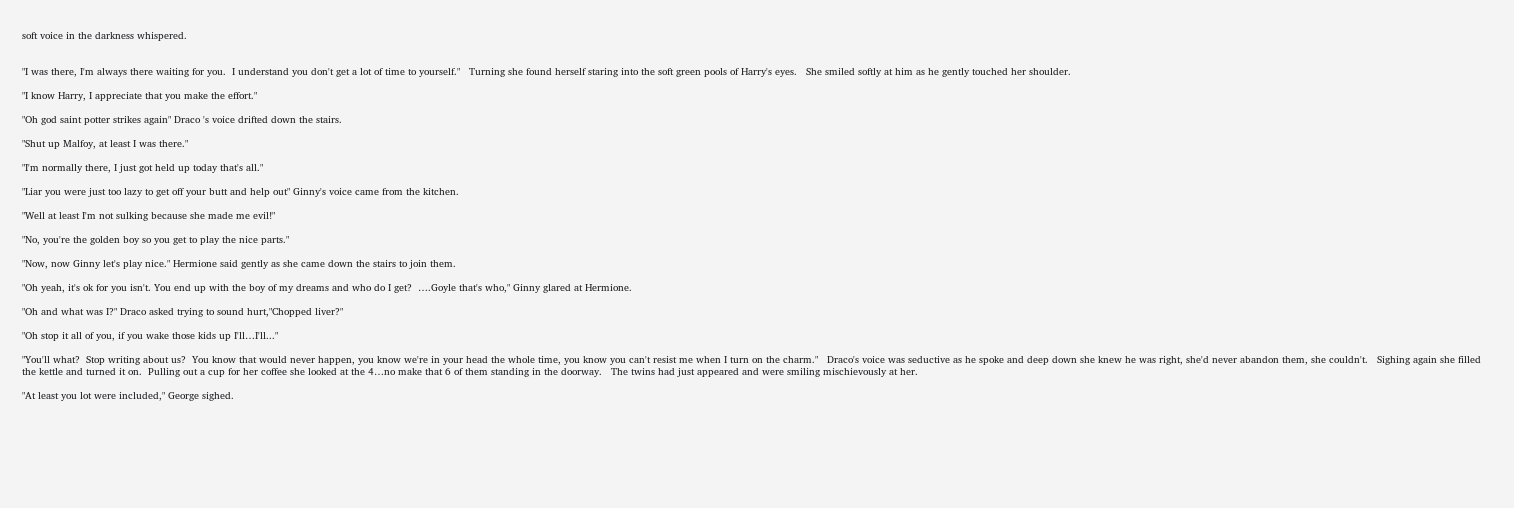soft voice in the darkness whispered.


"I was there, I'm always there waiting for you.  I understand you don't get a lot of time to yourself."   Turning she found herself staring into the soft green pools of Harry's eyes.   She smiled softly at him as he gently touched her shoulder.

"I know Harry, I appreciate that you make the effort."

"Oh god saint potter strikes again" Draco 's voice drifted down the stairs.

"Shut up Malfoy, at least I was there."

"I'm normally there, I just got held up today that's all."

"Liar you were just too lazy to get off your butt and help out" Ginny's voice came from the kitchen.

"Well at least I'm not sulking because she made me evil!"

"No, you're the golden boy so you get to play the nice parts."

"Now, now Ginny let's play nice." Hermione said gently as she came down the stairs to join them.

"Oh yeah, it's ok for you isn't. You end up with the boy of my dreams and who do I get?  ….Goyle that's who," Ginny glared at Hermione.

"Oh and what was I?" Draco asked trying to sound hurt,"Chopped liver?"

"Oh stop it all of you, if you wake those kids up I'll…I'll..."

"You'll what?  Stop writing about us?  You know that would never happen, you know we're in your head the whole time, you know you can't resist me when I turn on the charm."   Draco's voice was seductive as he spoke and deep down she knew he was right, she'd never abandon them, she couldn't.   Sighing again she filled the kettle and turned it on.  Pulling out a cup for her coffee she looked at the 4…no make that 6 of them standing in the doorway.   The twins had just appeared and were smiling mischievously at her.

"At least you lot were included," George sighed.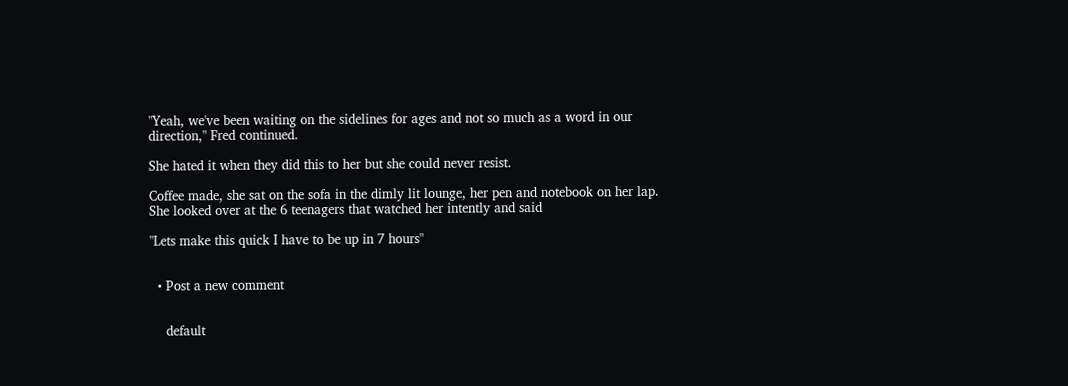"Yeah, we've been waiting on the sidelines for ages and not so much as a word in our direction," Fred continued.

She hated it when they did this to her but she could never resist.

Coffee made, she sat on the sofa in the dimly lit lounge, her pen and notebook on her lap.  She looked over at the 6 teenagers that watched her intently and said

"Lets make this quick I have to be up in 7 hours"


  • Post a new comment


    default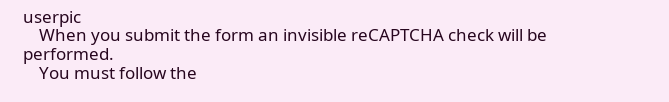userpic
    When you submit the form an invisible reCAPTCHA check will be performed.
    You must follow the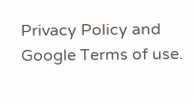Privacy Policy and Google Terms of use.